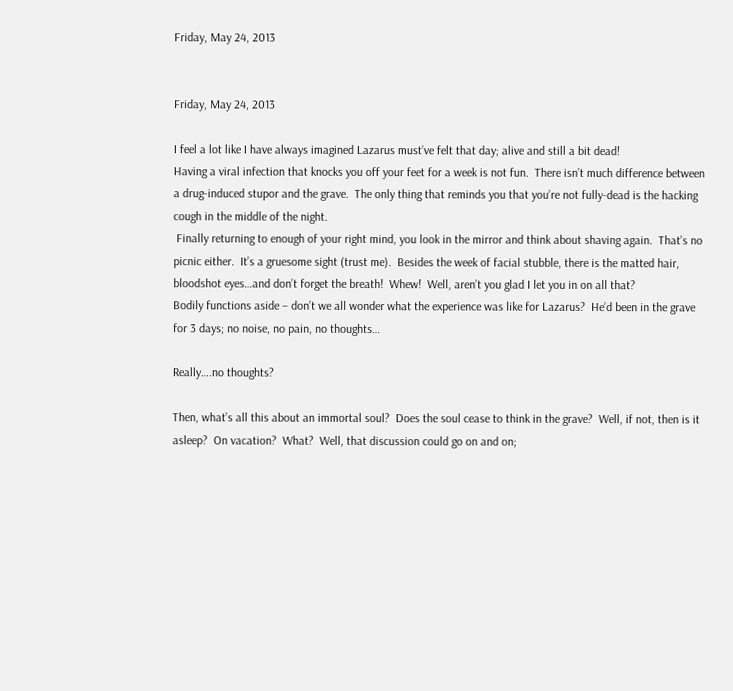Friday, May 24, 2013


Friday, May 24, 2013

I feel a lot like I have always imagined Lazarus must’ve felt that day; alive and still a bit dead!
Having a viral infection that knocks you off your feet for a week is not fun.  There isn’t much difference between a drug-induced stupor and the grave.  The only thing that reminds you that you’re not fully-dead is the hacking cough in the middle of the night.
 Finally returning to enough of your right mind, you look in the mirror and think about shaving again.  That’s no picnic either.  It’s a gruesome sight (trust me).  Besides the week of facial stubble, there is the matted hair, bloodshot eyes…and don’t forget the breath!  Whew!  Well, aren’t you glad I let you in on all that?
Bodily functions aside – don’t we all wonder what the experience was like for Lazarus?  He’d been in the grave for 3 days; no noise, no pain, no thoughts…

Really….no thoughts?

Then, what’s all this about an immortal soul?  Does the soul cease to think in the grave?  Well, if not, then is it asleep?  On vacation?  What?  Well, that discussion could go on and on;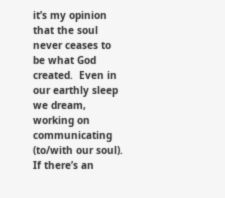it’s my opinion that the soul never ceases to be what God created.  Even in our earthly sleep we dream, working on communicating (to/with our soul).
If there’s an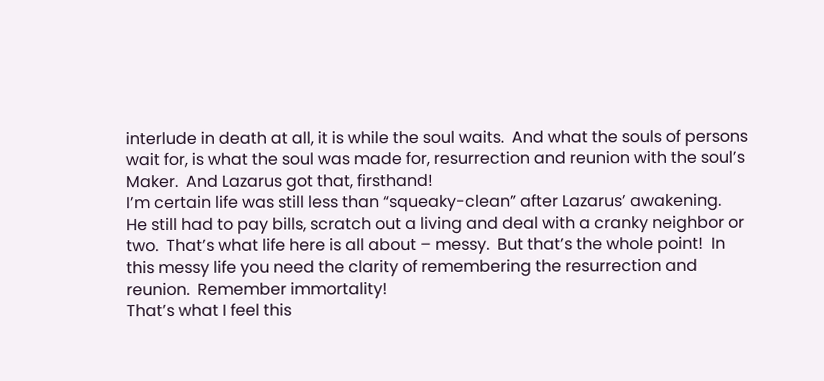interlude in death at all, it is while the soul waits.  And what the souls of persons wait for, is what the soul was made for, resurrection and reunion with the soul’s Maker.  And Lazarus got that, firsthand!
I’m certain life was still less than “squeaky-clean” after Lazarus’ awakening.  He still had to pay bills, scratch out a living and deal with a cranky neighbor or two.  That’s what life here is all about – messy.  But that’s the whole point!  In this messy life you need the clarity of remembering the resurrection and reunion.  Remember immortality!
That’s what I feel this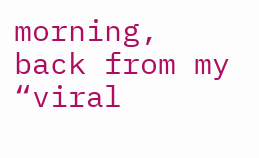morning, back from my “viral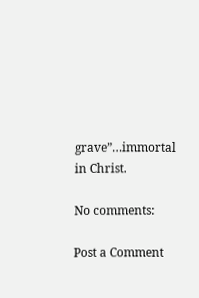grave”…immortal in Christ.

No comments:

Post a Comment